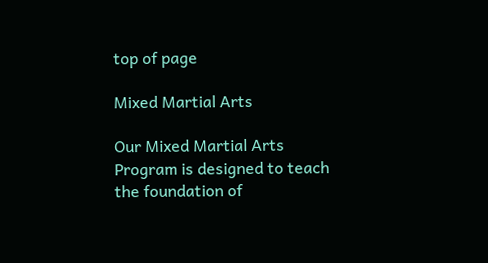top of page

Mixed Martial Arts

Our Mixed Martial Arts Program is designed to teach the foundation of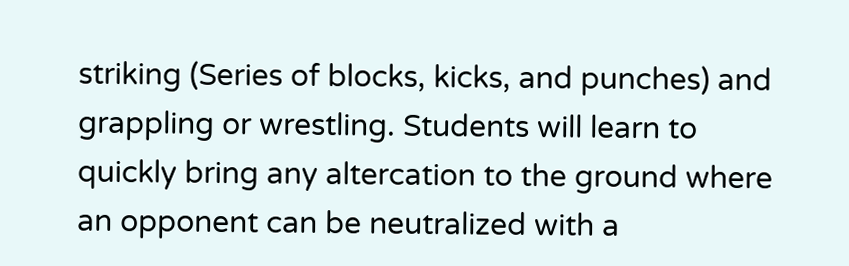striking (Series of blocks, kicks, and punches) and grappling or wrestling. Students will learn to quickly bring any altercation to the ground where an opponent can be neutralized with a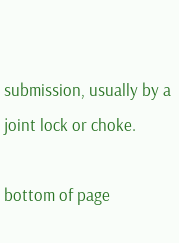submission, usually by a joint lock or choke.

bottom of page